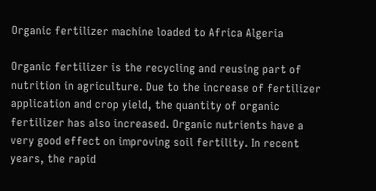Organic fertilizer machine loaded to Africa Algeria

Organic fertilizer is the recycling and reusing part of nutrition in agriculture. Due to the increase of fertilizer application and crop yield, the quantity of organic fertilizer has also increased. Organic nutrients have a very good effect on improving soil fertility. In recent years, the rapid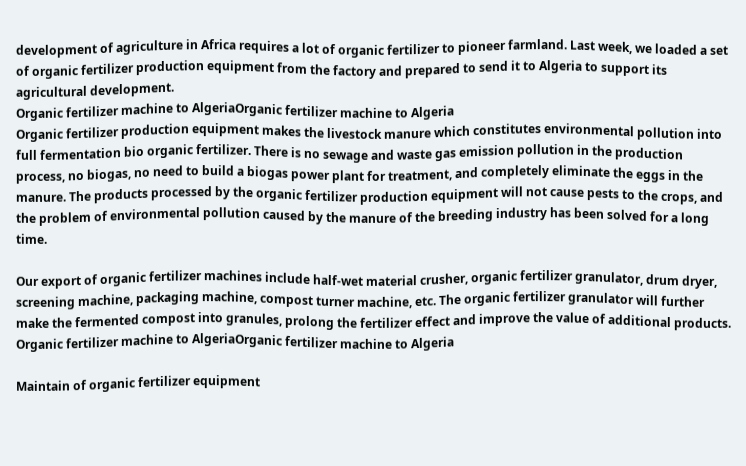development of agriculture in Africa requires a lot of organic fertilizer to pioneer farmland. Last week, we loaded a set of organic fertilizer production equipment from the factory and prepared to send it to Algeria to support its agricultural development.
Organic fertilizer machine to AlgeriaOrganic fertilizer machine to Algeria
Organic fertilizer production equipment makes the livestock manure which constitutes environmental pollution into full fermentation bio organic fertilizer. There is no sewage and waste gas emission pollution in the production process, no biogas, no need to build a biogas power plant for treatment, and completely eliminate the eggs in the manure. The products processed by the organic fertilizer production equipment will not cause pests to the crops, and the problem of environmental pollution caused by the manure of the breeding industry has been solved for a long time.

Our export of organic fertilizer machines include half-wet material crusher, organic fertilizer granulator, drum dryer, screening machine, packaging machine, compost turner machine, etc. The organic fertilizer granulator will further make the fermented compost into granules, prolong the fertilizer effect and improve the value of additional products.
Organic fertilizer machine to AlgeriaOrganic fertilizer machine to Algeria

Maintain of organic fertilizer equipment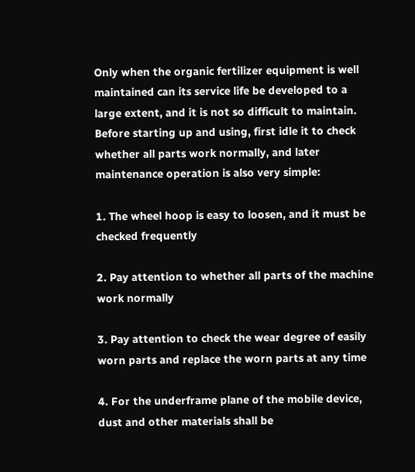Only when the organic fertilizer equipment is well maintained can its service life be developed to a large extent, and it is not so difficult to maintain. Before starting up and using, first idle it to check whether all parts work normally, and later maintenance operation is also very simple:

1. The wheel hoop is easy to loosen, and it must be checked frequently

2. Pay attention to whether all parts of the machine work normally

3. Pay attention to check the wear degree of easily worn parts and replace the worn parts at any time

4. For the underframe plane of the mobile device, dust and other materials shall be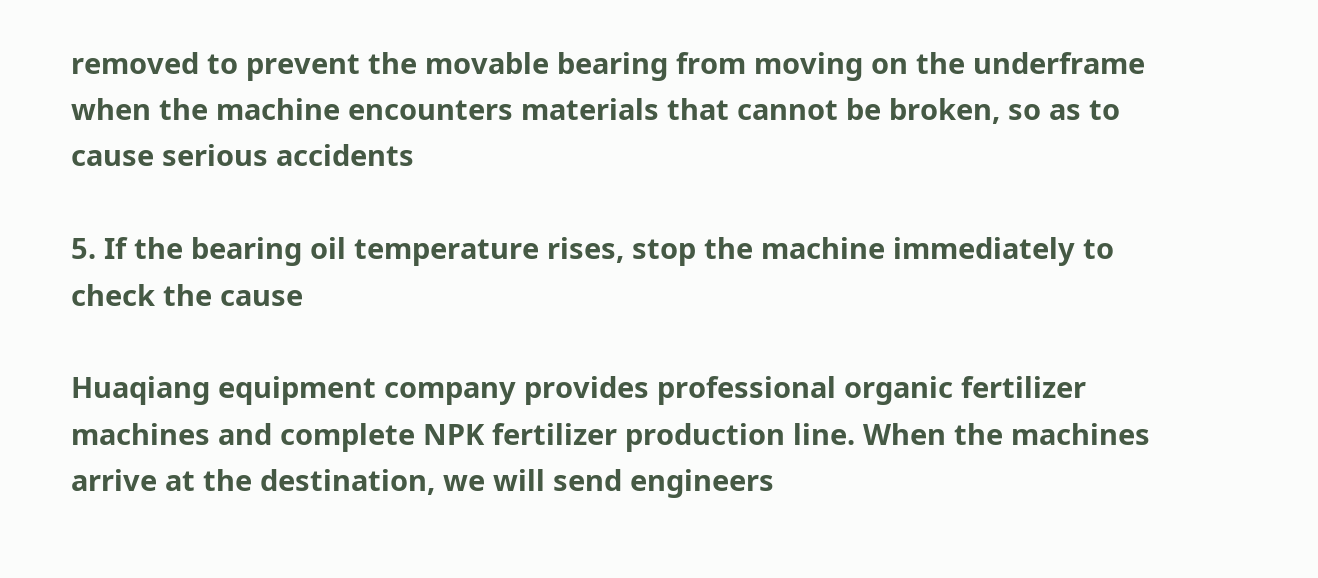removed to prevent the movable bearing from moving on the underframe when the machine encounters materials that cannot be broken, so as to cause serious accidents

5. If the bearing oil temperature rises, stop the machine immediately to check the cause

Huaqiang equipment company provides professional organic fertilizer machines and complete NPK fertilizer production line. When the machines arrive at the destination, we will send engineers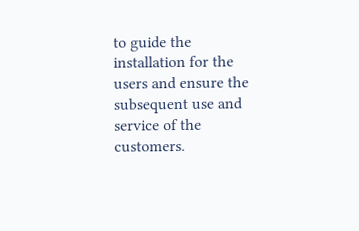to guide the installation for the users and ensure the subsequent use and service of the customers.